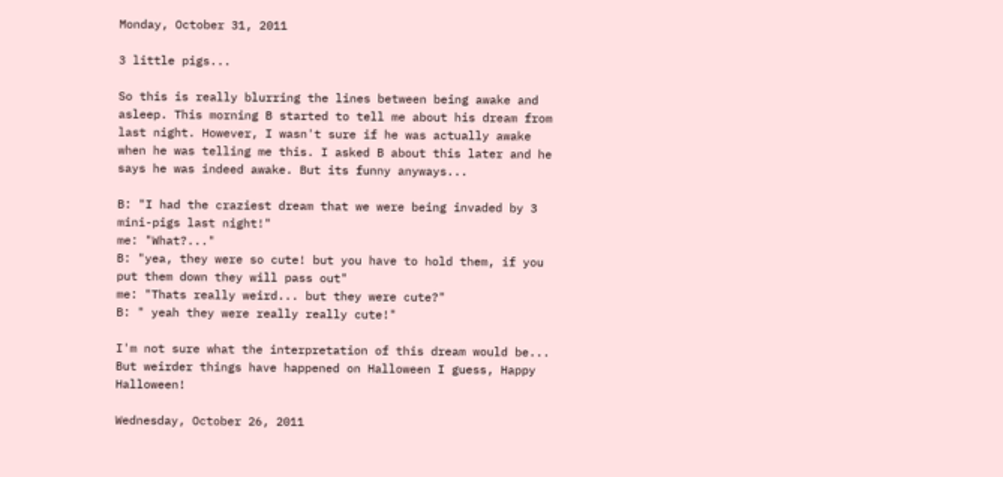Monday, October 31, 2011

3 little pigs...

So this is really blurring the lines between being awake and asleep. This morning B started to tell me about his dream from last night. However, I wasn't sure if he was actually awake when he was telling me this. I asked B about this later and he says he was indeed awake. But its funny anyways...

B: "I had the craziest dream that we were being invaded by 3 mini-pigs last night!"
me: "What?..."
B: "yea, they were so cute! but you have to hold them, if you put them down they will pass out"
me: "Thats really weird... but they were cute?"
B: " yeah they were really really cute!"

I'm not sure what the interpretation of this dream would be...
But weirder things have happened on Halloween I guess, Happy Halloween!

Wednesday, October 26, 2011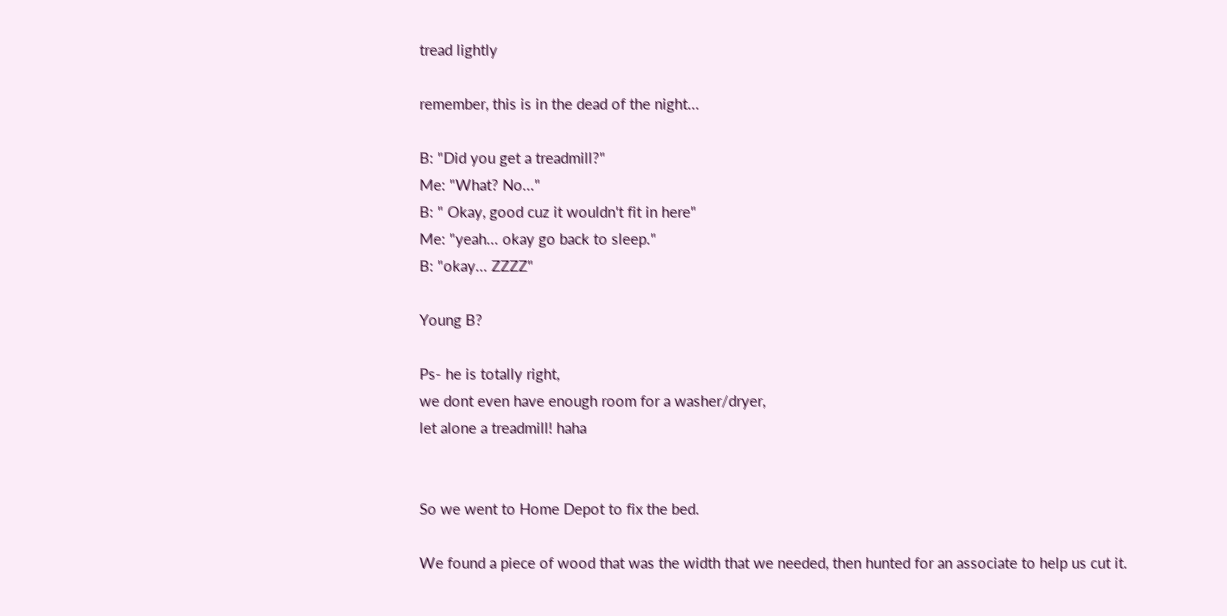tread lightly

remember, this is in the dead of the night...

B: "Did you get a treadmill?"
Me: "What? No..."
B: " Okay, good cuz it wouldn't fit in here"
Me: "yeah... okay go back to sleep."
B: "okay... ZZZZ"

Young B?

Ps- he is totally right,
we dont even have enough room for a washer/dryer,
let alone a treadmill! haha


So we went to Home Depot to fix the bed.

We found a piece of wood that was the width that we needed, then hunted for an associate to help us cut it.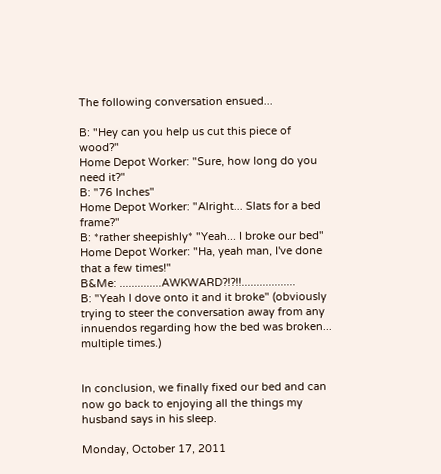The following conversation ensued...

B: "Hey can you help us cut this piece of wood?"
Home Depot Worker: "Sure, how long do you need it?"
B: "76 Inches"
Home Depot Worker: "Alright... Slats for a bed frame?"
B: *rather sheepishly* "Yeah... I broke our bed"
Home Depot Worker: "Ha, yeah man, I've done that a few times!"
B&Me: ..............AWKWARD?!?!!..................
B: "Yeah I dove onto it and it broke" (obviously trying to steer the conversation away from any innuendos regarding how the bed was broken... multiple times.)


In conclusion, we finally fixed our bed and can now go back to enjoying all the things my husband says in his sleep.

Monday, October 17, 2011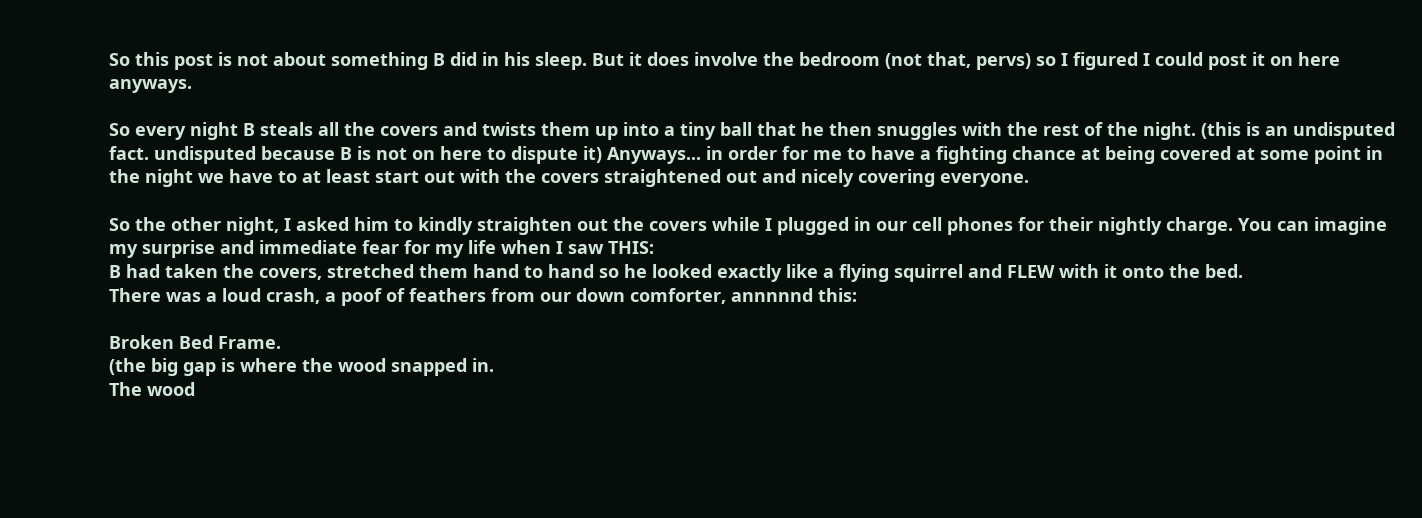So this post is not about something B did in his sleep. But it does involve the bedroom (not that, pervs) so I figured I could post it on here anyways.

So every night B steals all the covers and twists them up into a tiny ball that he then snuggles with the rest of the night. (this is an undisputed fact. undisputed because B is not on here to dispute it) Anyways... in order for me to have a fighting chance at being covered at some point in the night we have to at least start out with the covers straightened out and nicely covering everyone.

So the other night, I asked him to kindly straighten out the covers while I plugged in our cell phones for their nightly charge. You can imagine my surprise and immediate fear for my life when I saw THIS:
B had taken the covers, stretched them hand to hand so he looked exactly like a flying squirrel and FLEW with it onto the bed.
There was a loud crash, a poof of feathers from our down comforter, annnnnd this:

Broken Bed Frame.
(the big gap is where the wood snapped in.
The wood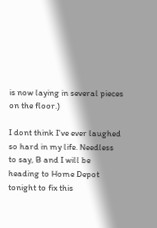is now laying in several pieces on the floor.)

I dont think I've ever laughed so hard in my life. Needless to say, B and I will be heading to Home Depot tonight to fix this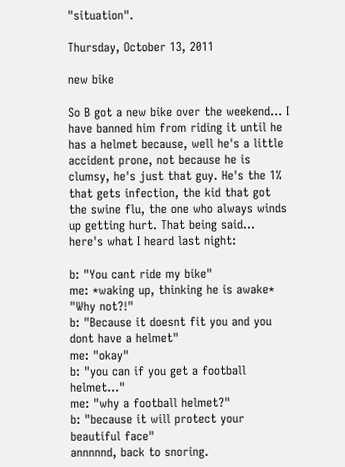"situation".

Thursday, October 13, 2011

new bike

So B got a new bike over the weekend... I have banned him from riding it until he has a helmet because, well he's a little accident prone, not because he is clumsy, he's just that guy. He's the 1% that gets infection, the kid that got the swine flu, the one who always winds up getting hurt. That being said... here's what I heard last night:

b: "You cant ride my bike"
me: *waking up, thinking he is awake* "Why not?!"
b: "Because it doesnt fit you and you dont have a helmet"
me: "okay"
b: "you can if you get a football helmet..."
me: "why a football helmet?"
b: "because it will protect your beautiful face"
annnnnd, back to snoring.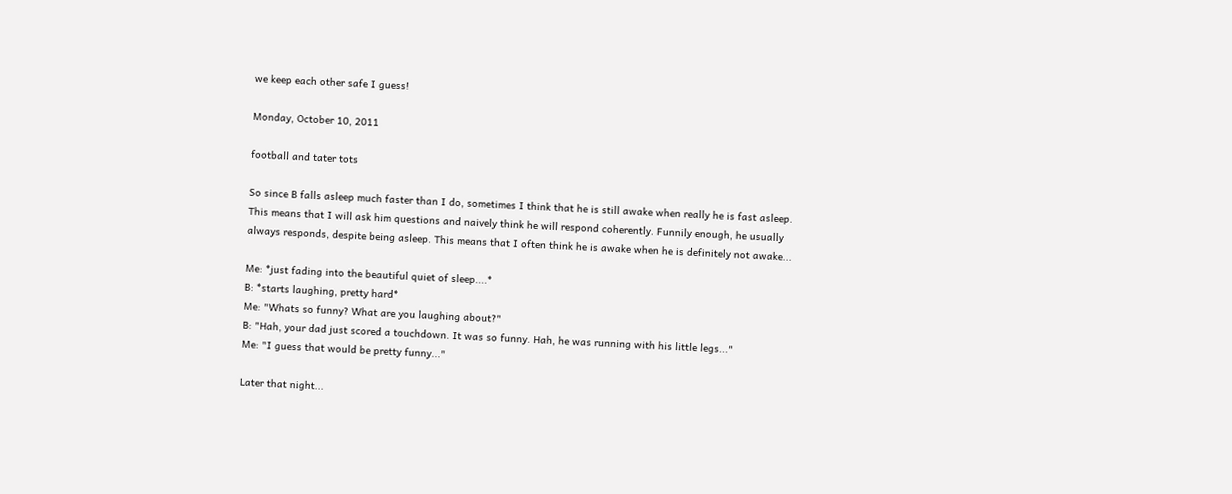we keep each other safe I guess!

Monday, October 10, 2011

football and tater tots

So since B falls asleep much faster than I do, sometimes I think that he is still awake when really he is fast asleep. This means that I will ask him questions and naively think he will respond coherently. Funnily enough, he usually always responds, despite being asleep. This means that I often think he is awake when he is definitely not awake...

Me: *just fading into the beautiful quiet of sleep....*
B: *starts laughing, pretty hard*
Me: "Whats so funny? What are you laughing about?"
B: "Hah, your dad just scored a touchdown. It was so funny. Hah, he was running with his little legs..."
Me: "I guess that would be pretty funny..."

Later that night...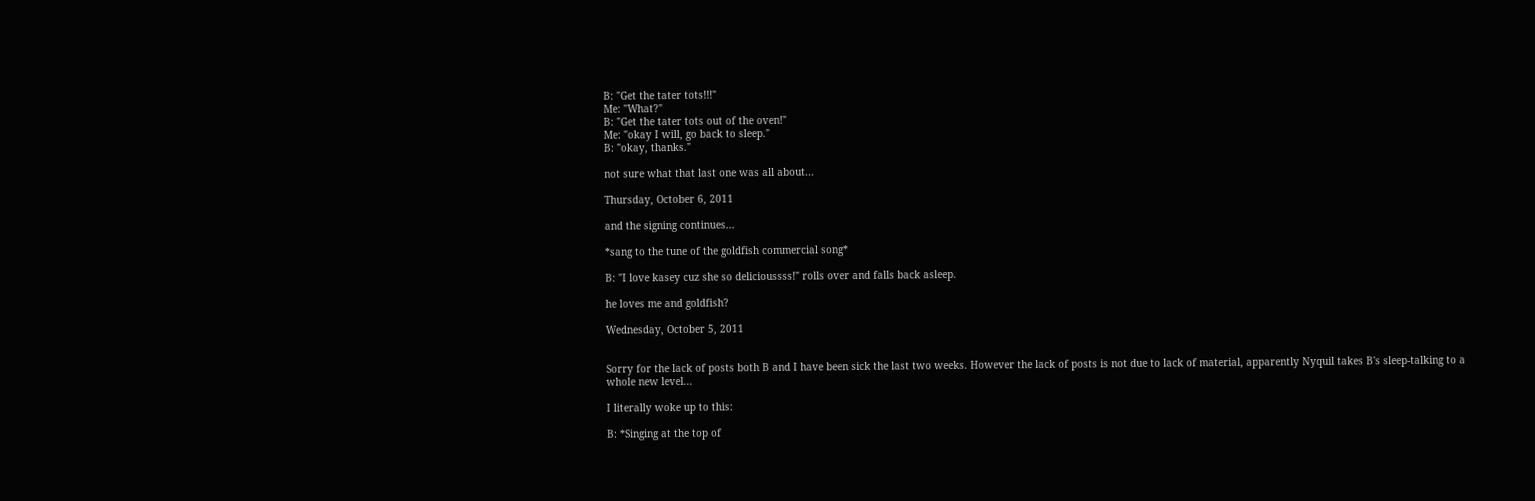B: "Get the tater tots!!!"
Me: "What?"
B: "Get the tater tots out of the oven!"
Me: "okay I will, go back to sleep."
B: "okay, thanks."

not sure what that last one was all about...

Thursday, October 6, 2011

and the signing continues...

*sang to the tune of the goldfish commercial song*

B: "I love kasey cuz she so delicioussss!" rolls over and falls back asleep.

he loves me and goldfish?

Wednesday, October 5, 2011


Sorry for the lack of posts both B and I have been sick the last two weeks. However the lack of posts is not due to lack of material, apparently Nyquil takes B's sleep-talking to a whole new level...

I literally woke up to this:

B: *Singing at the top of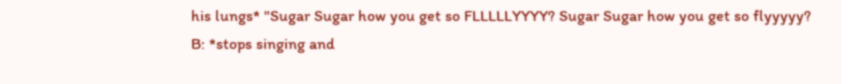his lungs* "Sugar Sugar how you get so FLLLLLYYYY? Sugar Sugar how you get so flyyyyy?
B: *stops singing and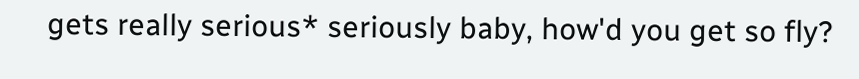gets really serious* seriously baby, how'd you get so fly?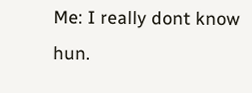Me: I really dont know hun.